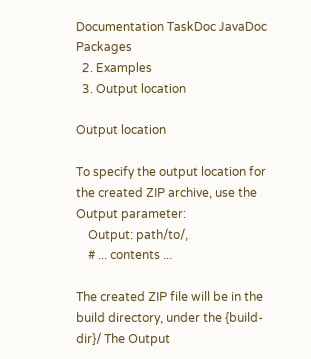Documentation TaskDoc JavaDoc Packages
  2. Examples
  3. Output location

Output location

To specify the output location for the created ZIP archive, use the Output parameter:
    Output: path/to/,
    # ... contents ...

The created ZIP file will be in the build directory, under the {build-dir}/ The Output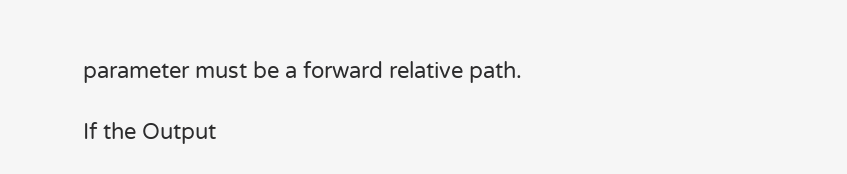parameter must be a forward relative path.

If the Output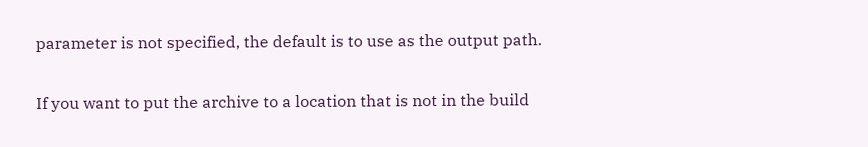parameter is not specified, the default is to use as the output path.

If you want to put the archive to a location that is not in the build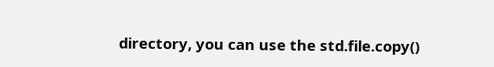directory, you can use the std.file.copy()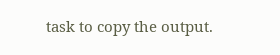task to copy the output.